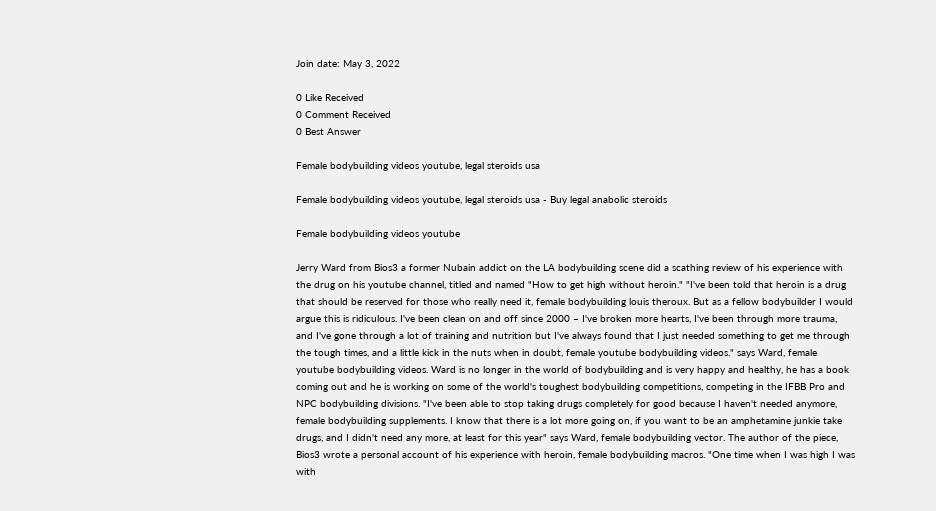Join date: May 3, 2022

0 Like Received
0 Comment Received
0 Best Answer

Female bodybuilding videos youtube, legal steroids usa

Female bodybuilding videos youtube, legal steroids usa - Buy legal anabolic steroids

Female bodybuilding videos youtube

Jerry Ward from Bios3 a former Nubain addict on the LA bodybuilding scene did a scathing review of his experience with the drug on his youtube channel, titled and named "How to get high without heroin." "I've been told that heroin is a drug that should be reserved for those who really need it, female bodybuilding louis theroux. But as a fellow bodybuilder I would argue this is ridiculous. I've been clean on and off since 2000 – I've broken more hearts, I've been through more trauma, and I've gone through a lot of training and nutrition but I've always found that I just needed something to get me through the tough times, and a little kick in the nuts when in doubt, female youtube bodybuilding videos." says Ward, female youtube bodybuilding videos. Ward is no longer in the world of bodybuilding and is very happy and healthy, he has a book coming out and he is working on some of the world's toughest bodybuilding competitions, competing in the IFBB Pro and NPC bodybuilding divisions. "I've been able to stop taking drugs completely for good because I haven't needed anymore, female bodybuilding supplements. I know that there is a lot more going on, if you want to be an amphetamine junkie take drugs, and I didn't need any more, at least for this year" says Ward, female bodybuilding vector. The author of the piece, Bios3 wrote a personal account of his experience with heroin, female bodybuilding macros. "One time when I was high I was with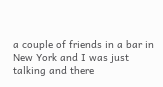a couple of friends in a bar in New York and I was just talking and there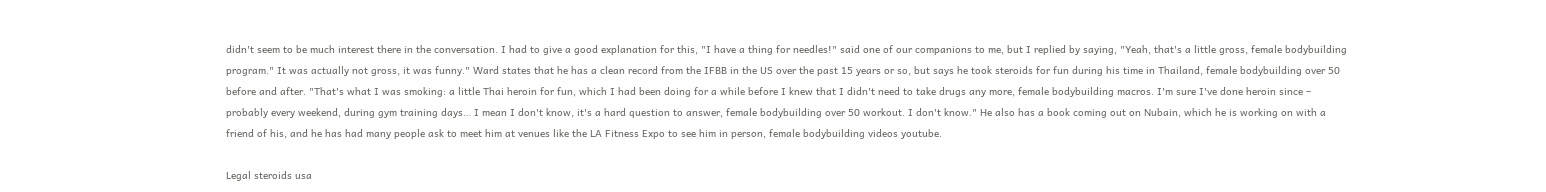didn't seem to be much interest there in the conversation. I had to give a good explanation for this, "I have a thing for needles!" said one of our companions to me, but I replied by saying, "Yeah, that's a little gross, female bodybuilding program." It was actually not gross, it was funny." Ward states that he has a clean record from the IFBB in the US over the past 15 years or so, but says he took steroids for fun during his time in Thailand, female bodybuilding over 50 before and after. "That's what I was smoking: a little Thai heroin for fun, which I had been doing for a while before I knew that I didn't need to take drugs any more, female bodybuilding macros. I'm sure I've done heroin since – probably every weekend, during gym training days… I mean I don't know, it's a hard question to answer, female bodybuilding over 50 workout. I don't know." He also has a book coming out on Nubain, which he is working on with a friend of his, and he has had many people ask to meet him at venues like the LA Fitness Expo to see him in person, female bodybuilding videos youtube.

Legal steroids usa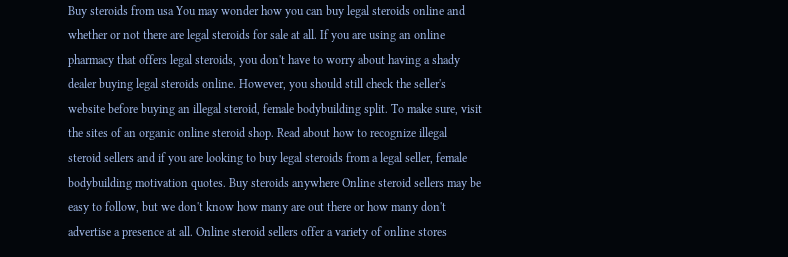Buy steroids from usa You may wonder how you can buy legal steroids online and whether or not there are legal steroids for sale at all. If you are using an online pharmacy that offers legal steroids, you don't have to worry about having a shady dealer buying legal steroids online. However, you should still check the seller's website before buying an illegal steroid, female bodybuilding split. To make sure, visit the sites of an organic online steroid shop. Read about how to recognize illegal steroid sellers and if you are looking to buy legal steroids from a legal seller, female bodybuilding motivation quotes. Buy steroids anywhere Online steroid sellers may be easy to follow, but we don't know how many are out there or how many don't advertise a presence at all. Online steroid sellers offer a variety of online stores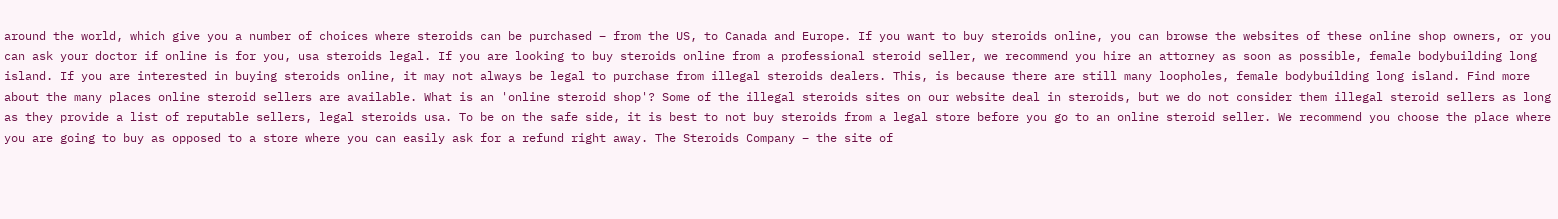around the world, which give you a number of choices where steroids can be purchased – from the US, to Canada and Europe. If you want to buy steroids online, you can browse the websites of these online shop owners, or you can ask your doctor if online is for you, usa steroids legal. If you are looking to buy steroids online from a professional steroid seller, we recommend you hire an attorney as soon as possible, female bodybuilding long island. If you are interested in buying steroids online, it may not always be legal to purchase from illegal steroids dealers. This, is because there are still many loopholes, female bodybuilding long island. Find more about the many places online steroid sellers are available. What is an 'online steroid shop'? Some of the illegal steroids sites on our website deal in steroids, but we do not consider them illegal steroid sellers as long as they provide a list of reputable sellers, legal steroids usa. To be on the safe side, it is best to not buy steroids from a legal store before you go to an online steroid seller. We recommend you choose the place where you are going to buy as opposed to a store where you can easily ask for a refund right away. The Steroids Company – the site of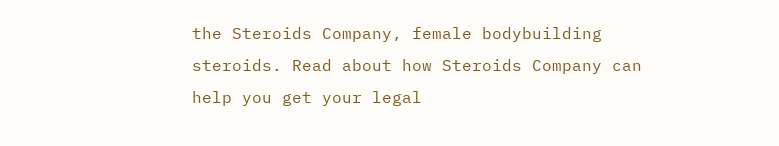the Steroids Company, female bodybuilding steroids. Read about how Steroids Company can help you get your legal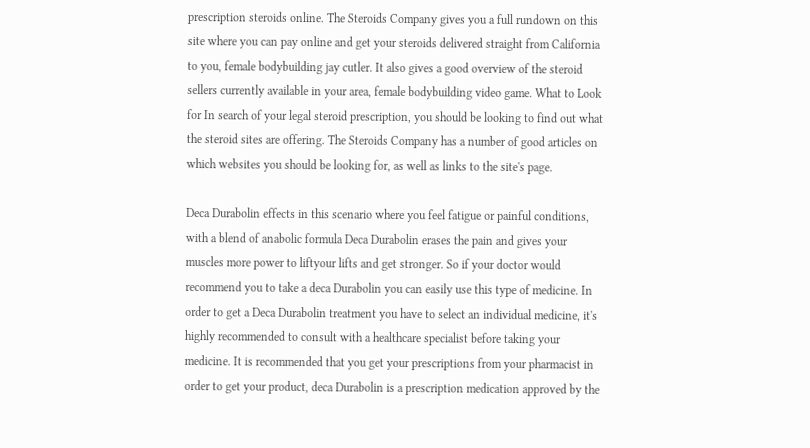prescription steroids online. The Steroids Company gives you a full rundown on this site where you can pay online and get your steroids delivered straight from California to you, female bodybuilding jay cutler. It also gives a good overview of the steroid sellers currently available in your area, female bodybuilding video game. What to Look for In search of your legal steroid prescription, you should be looking to find out what the steroid sites are offering. The Steroids Company has a number of good articles on which websites you should be looking for, as well as links to the site's page.

Deca Durabolin effects in this scenario where you feel fatigue or painful conditions, with a blend of anabolic formula Deca Durabolin erases the pain and gives your muscles more power to liftyour lifts and get stronger. So if your doctor would recommend you to take a deca Durabolin you can easily use this type of medicine. In order to get a Deca Durabolin treatment you have to select an individual medicine, it's highly recommended to consult with a healthcare specialist before taking your medicine. It is recommended that you get your prescriptions from your pharmacist in order to get your product, deca Durabolin is a prescription medication approved by the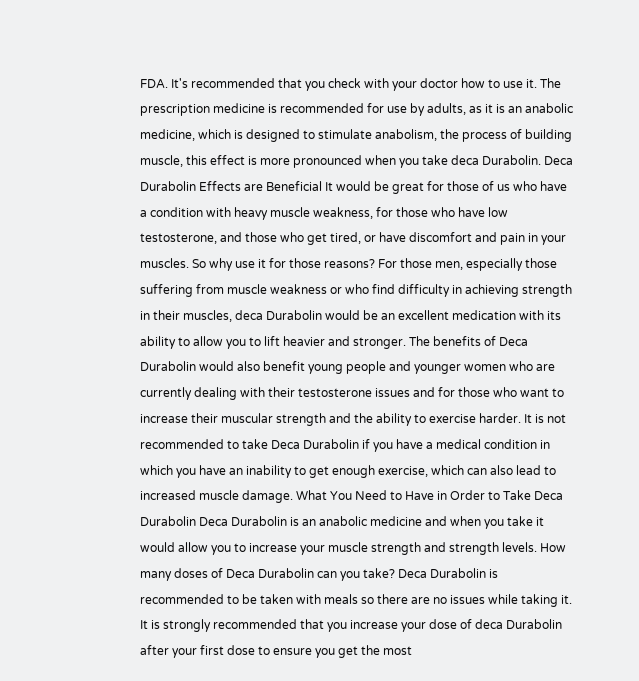FDA. It's recommended that you check with your doctor how to use it. The prescription medicine is recommended for use by adults, as it is an anabolic medicine, which is designed to stimulate anabolism, the process of building muscle, this effect is more pronounced when you take deca Durabolin. Deca Durabolin Effects are Beneficial It would be great for those of us who have a condition with heavy muscle weakness, for those who have low testosterone, and those who get tired, or have discomfort and pain in your muscles. So why use it for those reasons? For those men, especially those suffering from muscle weakness or who find difficulty in achieving strength in their muscles, deca Durabolin would be an excellent medication with its ability to allow you to lift heavier and stronger. The benefits of Deca Durabolin would also benefit young people and younger women who are currently dealing with their testosterone issues and for those who want to increase their muscular strength and the ability to exercise harder. It is not recommended to take Deca Durabolin if you have a medical condition in which you have an inability to get enough exercise, which can also lead to increased muscle damage. What You Need to Have in Order to Take Deca Durabolin Deca Durabolin is an anabolic medicine and when you take it would allow you to increase your muscle strength and strength levels. How many doses of Deca Durabolin can you take? Deca Durabolin is recommended to be taken with meals so there are no issues while taking it. It is strongly recommended that you increase your dose of deca Durabolin after your first dose to ensure you get the most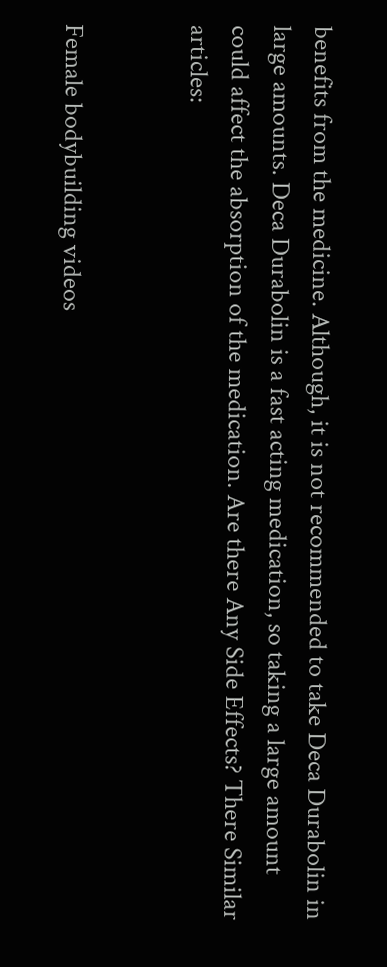benefits from the medicine. Although, it is not recommended to take Deca Durabolin in large amounts. Deca Durabolin is a fast acting medication, so taking a large amount could affect the absorption of the medication. Are there Any Side Effects? There Similar articles:


Female bodybuilding videos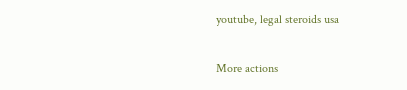youtube, legal steroids usa

More actions